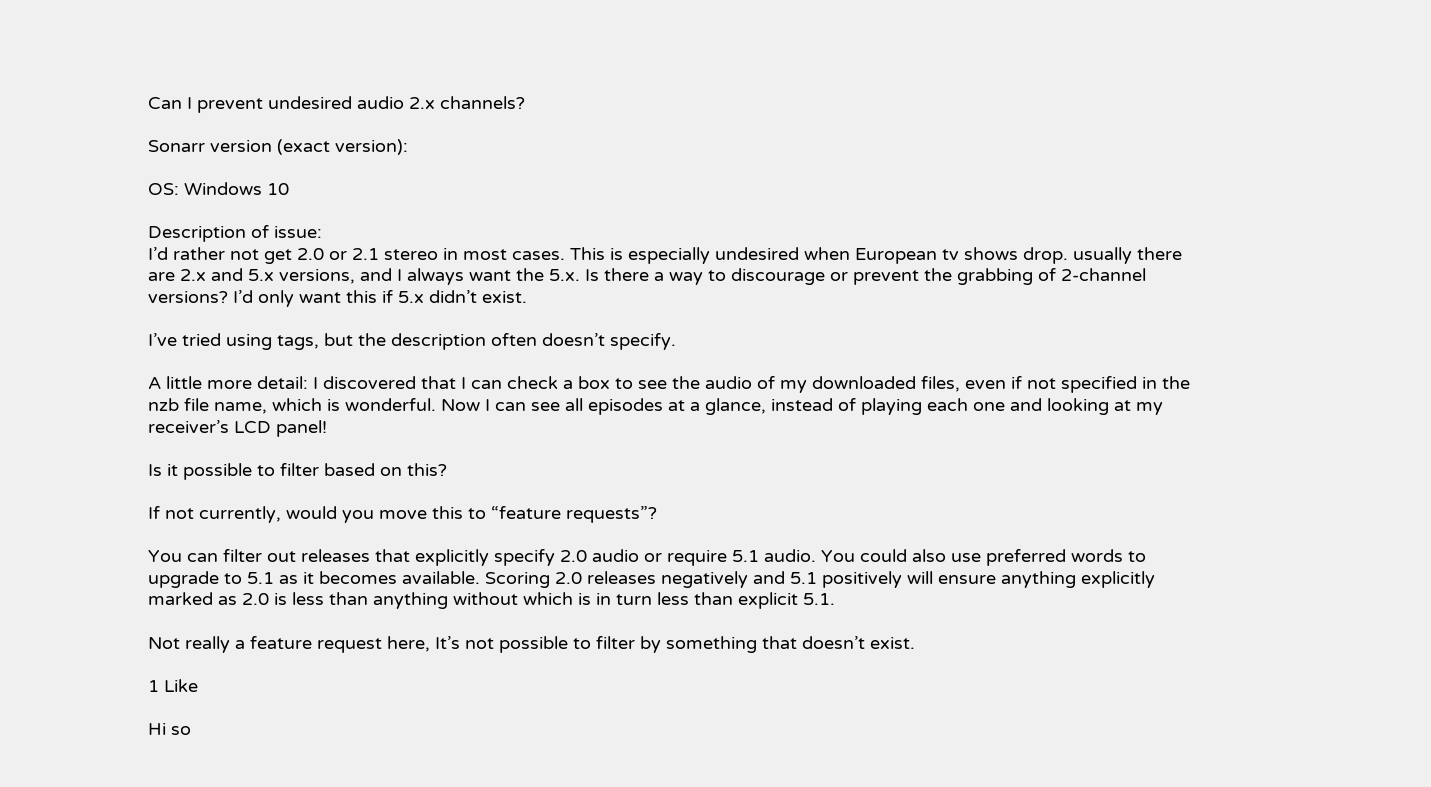Can I prevent undesired audio 2.x channels?

Sonarr version (exact version):

OS: Windows 10

Description of issue:
I’d rather not get 2.0 or 2.1 stereo in most cases. This is especially undesired when European tv shows drop. usually there are 2.x and 5.x versions, and I always want the 5.x. Is there a way to discourage or prevent the grabbing of 2-channel versions? I’d only want this if 5.x didn’t exist.

I’ve tried using tags, but the description often doesn’t specify.

A little more detail: I discovered that I can check a box to see the audio of my downloaded files, even if not specified in the nzb file name, which is wonderful. Now I can see all episodes at a glance, instead of playing each one and looking at my receiver’s LCD panel!

Is it possible to filter based on this?

If not currently, would you move this to “feature requests”?

You can filter out releases that explicitly specify 2.0 audio or require 5.1 audio. You could also use preferred words to upgrade to 5.1 as it becomes available. Scoring 2.0 releases negatively and 5.1 positively will ensure anything explicitly marked as 2.0 is less than anything without which is in turn less than explicit 5.1.

Not really a feature request here, It’s not possible to filter by something that doesn’t exist.

1 Like

Hi so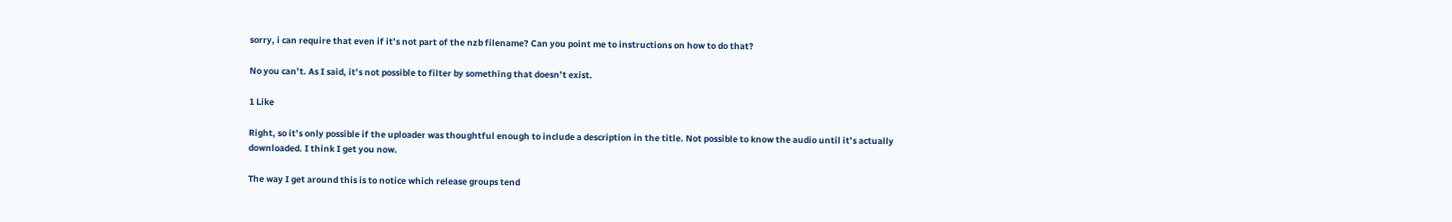sorry, i can require that even if it’s not part of the nzb filename? Can you point me to instructions on how to do that?

No you can’t. As I said, it’s not possible to filter by something that doesn’t exist.

1 Like

Right, so it’s only possible if the uploader was thoughtful enough to include a description in the title. Not possible to know the audio until it’s actually downloaded. I think I get you now.

The way I get around this is to notice which release groups tend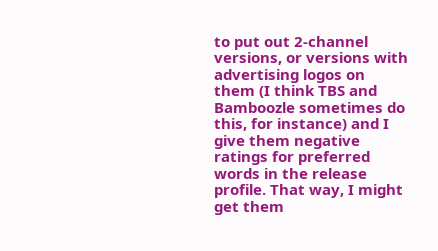to put out 2-channel versions, or versions with advertising logos on them (I think TBS and Bamboozle sometimes do this, for instance) and I give them negative ratings for preferred words in the release profile. That way, I might get them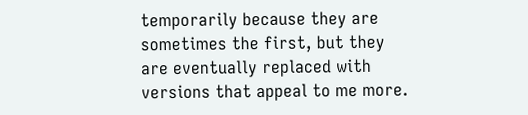temporarily because they are sometimes the first, but they are eventually replaced with versions that appeal to me more.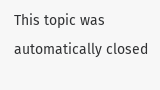This topic was automatically closed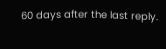60 days after the last reply.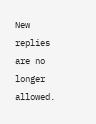New replies are no longer allowed.